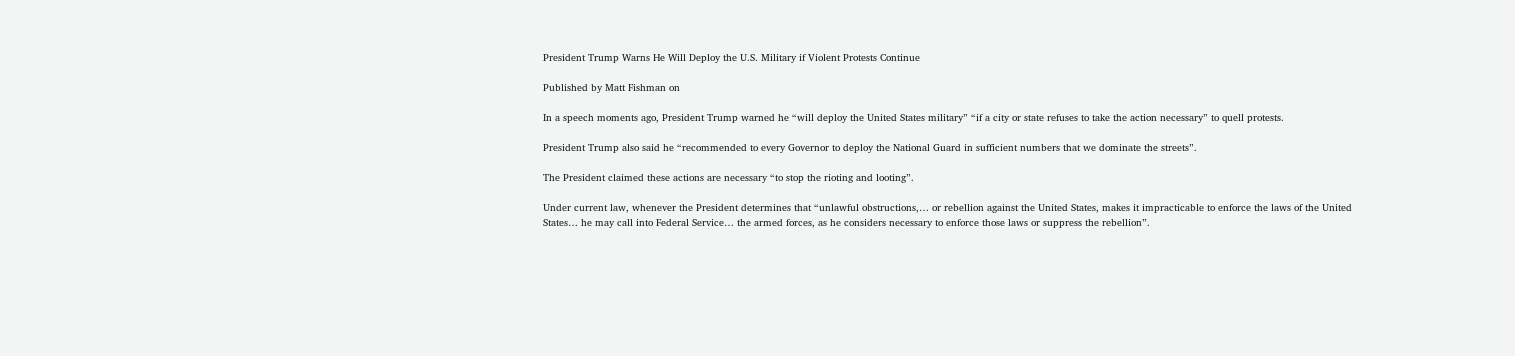President Trump Warns He Will Deploy the U.S. Military if Violent Protests Continue

Published by Matt Fishman on

In a speech moments ago, President Trump warned he “will deploy the United States military” “if a city or state refuses to take the action necessary” to quell protests.

President Trump also said he “recommended to every Governor to deploy the National Guard in sufficient numbers that we dominate the streets”.

The President claimed these actions are necessary “to stop the rioting and looting”.

Under current law, whenever the President determines that “unlawful obstructions,… or rebellion against the United States, makes it impracticable to enforce the laws of the United States… he may call into Federal Service… the armed forces, as he considers necessary to enforce those laws or suppress the rebellion”.